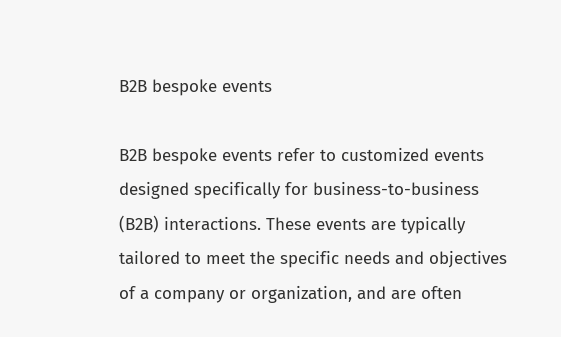B2B bespoke events

B2B bespoke events refer to customized events designed specifically for business-to-business (B2B) interactions. These events are typically tailored to meet the specific needs and objectives of a company or organization, and are often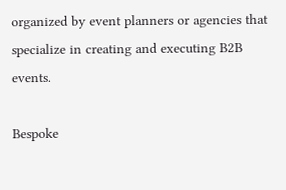organized by event planners or agencies that specialize in creating and executing B2B events.

Bespoke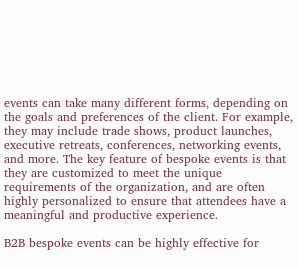events can take many different forms, depending on the goals and preferences of the client. For example, they may include trade shows, product launches, executive retreats, conferences, networking events, and more. The key feature of bespoke events is that they are customized to meet the unique requirements of the organization, and are often highly personalized to ensure that attendees have a meaningful and productive experience.

B2B bespoke events can be highly effective for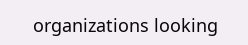organizations looking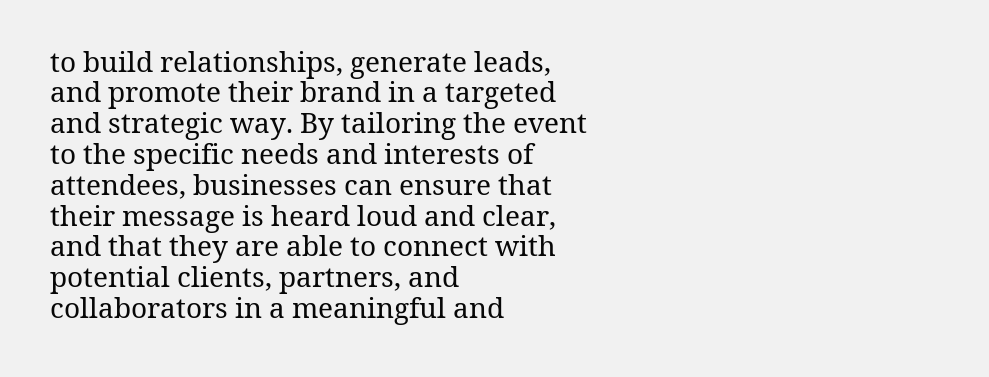to build relationships, generate leads, and promote their brand in a targeted and strategic way. By tailoring the event to the specific needs and interests of attendees, businesses can ensure that their message is heard loud and clear, and that they are able to connect with potential clients, partners, and collaborators in a meaningful and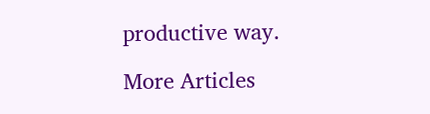productive way.

More Articles